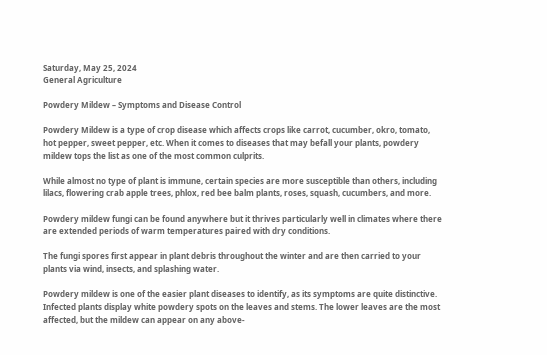Saturday, May 25, 2024
General Agriculture

Powdery Mildew – Symptoms and Disease Control

Powdery Mildew is a type of crop disease which affects crops like carrot, cucumber, okro, tomato, hot pepper, sweet pepper, etc. When it comes to diseases that may befall your plants, powdery mildew tops the list as one of the most common culprits.

While almost no type of plant is immune, certain species are more susceptible than others, including lilacs, flowering crab apple trees, phlox, red bee balm plants, roses, squash, cucumbers, and more.

Powdery mildew fungi can be found anywhere but it thrives particularly well in climates where there are extended periods of warm temperatures paired with dry conditions.

The fungi spores first appear in plant debris throughout the winter and are then carried to your plants via wind, insects, and splashing water.

Powdery mildew is one of the easier plant diseases to identify, as its symptoms are quite distinctive. Infected plants display white powdery spots on the leaves and stems. The lower leaves are the most affected, but the mildew can appear on any above-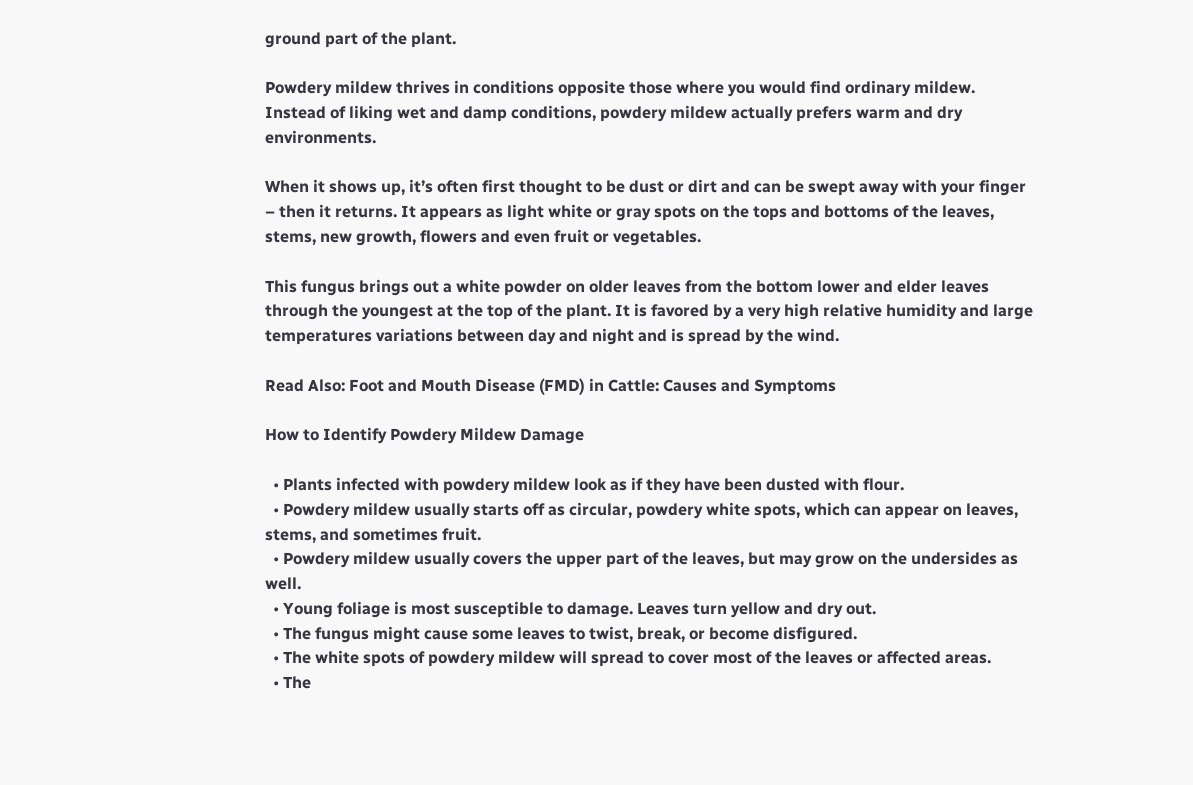ground part of the plant.

Powdery mildew thrives in conditions opposite those where you would find ordinary mildew. Instead of liking wet and damp conditions, powdery mildew actually prefers warm and dry environments.

When it shows up, it’s often first thought to be dust or dirt and can be swept away with your finger – then it returns. It appears as light white or gray spots on the tops and bottoms of the leaves, stems, new growth, flowers and even fruit or vegetables.

This fungus brings out a white powder on older leaves from the bottom lower and elder leaves through the youngest at the top of the plant. It is favored by a very high relative humidity and large temperatures variations between day and night and is spread by the wind.

Read Also: Foot and Mouth Disease (FMD) in Cattle: Causes and Symptoms

How to Identify Powdery Mildew Damage

  • Plants infected with powdery mildew look as if they have been dusted with flour.
  • Powdery mildew usually starts off as circular, powdery white spots, which can appear on leaves, stems, and sometimes fruit.
  • Powdery mildew usually covers the upper part of the leaves, but may grow on the undersides as well.
  • Young foliage is most susceptible to damage. Leaves turn yellow and dry out.
  • The fungus might cause some leaves to twist, break, or become disfigured.
  • The white spots of powdery mildew will spread to cover most of the leaves or affected areas.
  • The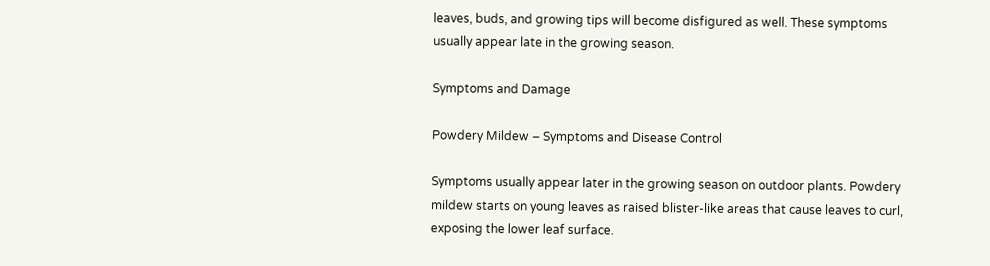leaves, buds, and growing tips will become disfigured as well. These symptoms usually appear late in the growing season.

Symptoms and Damage

Powdery Mildew – Symptoms and Disease Control

Symptoms usually appear later in the growing season on outdoor plants. Powdery mildew starts on young leaves as raised blister-like areas that cause leaves to curl, exposing the lower leaf surface.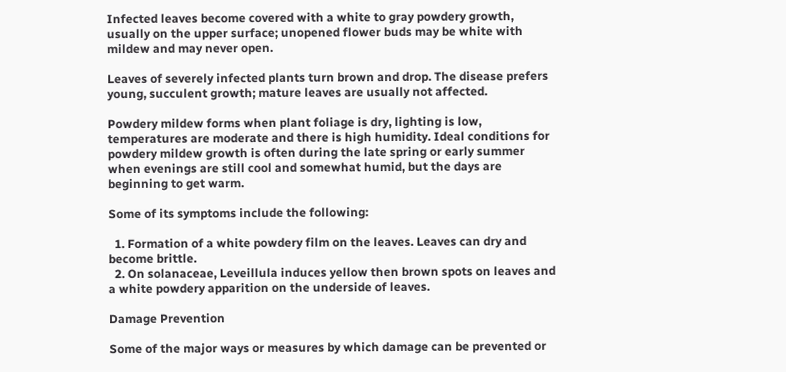Infected leaves become covered with a white to gray powdery growth, usually on the upper surface; unopened flower buds may be white with mildew and may never open.

Leaves of severely infected plants turn brown and drop. The disease prefers young, succulent growth; mature leaves are usually not affected.

Powdery mildew forms when plant foliage is dry, lighting is low, temperatures are moderate and there is high humidity. Ideal conditions for powdery mildew growth is often during the late spring or early summer when evenings are still cool and somewhat humid, but the days are beginning to get warm.

Some of its symptoms include the following:

  1. Formation of a white powdery film on the leaves. Leaves can dry and become brittle.
  2. On solanaceae, Leveillula induces yellow then brown spots on leaves and a white powdery apparition on the underside of leaves.

Damage Prevention

Some of the major ways or measures by which damage can be prevented or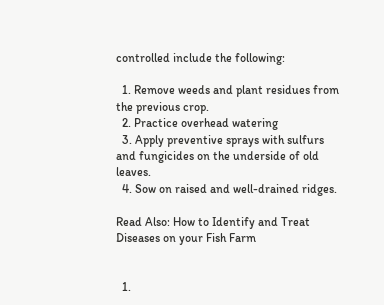controlled include the following:

  1. Remove weeds and plant residues from the previous crop.
  2. Practice overhead watering
  3. Apply preventive sprays with sulfurs and fungicides on the underside of old leaves.
  4. Sow on raised and well-drained ridges.

Read Also: How to Identify and Treat Diseases on your Fish Farm


  1.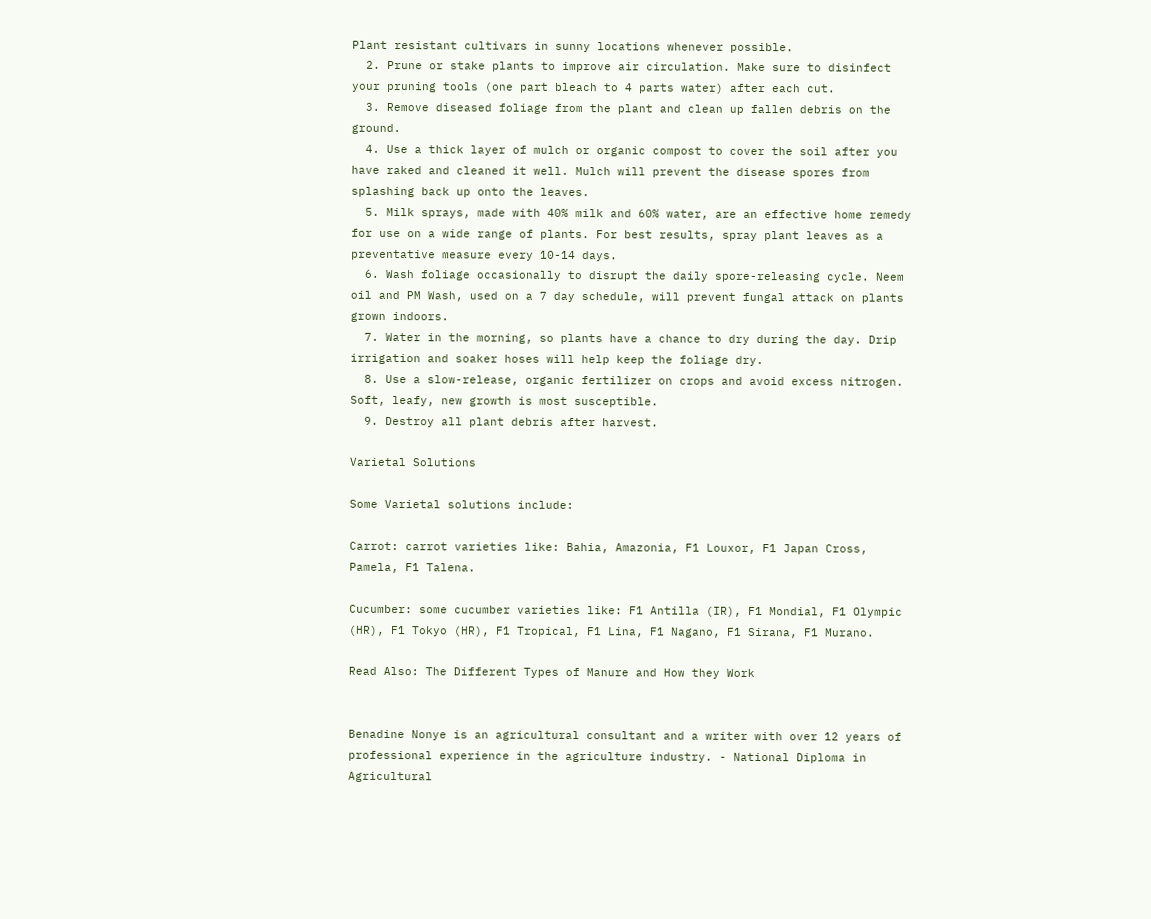Plant resistant cultivars in sunny locations whenever possible.
  2. Prune or stake plants to improve air circulation. Make sure to disinfect your pruning tools (one part bleach to 4 parts water) after each cut.
  3. Remove diseased foliage from the plant and clean up fallen debris on the ground.
  4. Use a thick layer of mulch or organic compost to cover the soil after you have raked and cleaned it well. Mulch will prevent the disease spores from splashing back up onto the leaves.
  5. Milk sprays, made with 40% milk and 60% water, are an effective home remedy for use on a wide range of plants. For best results, spray plant leaves as a preventative measure every 10-14 days.
  6. Wash foliage occasionally to disrupt the daily spore-releasing cycle. Neem oil and PM Wash, used on a 7 day schedule, will prevent fungal attack on plants grown indoors.
  7. Water in the morning, so plants have a chance to dry during the day. Drip irrigation and soaker hoses will help keep the foliage dry.
  8. Use a slow-release, organic fertilizer on crops and avoid excess nitrogen. Soft, leafy, new growth is most susceptible.
  9. Destroy all plant debris after harvest.

Varietal Solutions

Some Varietal solutions include:

Carrot: carrot varieties like: Bahia, Amazonia, F1 Louxor, F1 Japan Cross, Pamela, F1 Talena.

Cucumber: some cucumber varieties like: F1 Antilla (IR), F1 Mondial, F1 Olympic (HR), F1 Tokyo (HR), F1 Tropical, F1 Lina, F1 Nagano, F1 Sirana, F1 Murano.

Read Also: The Different Types of Manure and How they Work


Benadine Nonye is an agricultural consultant and a writer with over 12 years of professional experience in the agriculture industry. - National Diploma in Agricultural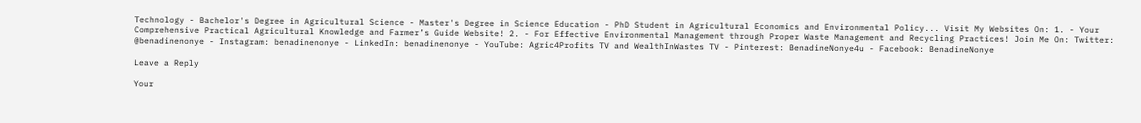Technology - Bachelor's Degree in Agricultural Science - Master's Degree in Science Education - PhD Student in Agricultural Economics and Environmental Policy... Visit My Websites On: 1. - Your Comprehensive Practical Agricultural Knowledge and Farmer’s Guide Website! 2. - For Effective Environmental Management through Proper Waste Management and Recycling Practices! Join Me On: Twitter: @benadinenonye - Instagram: benadinenonye - LinkedIn: benadinenonye - YouTube: Agric4Profits TV and WealthInWastes TV - Pinterest: BenadineNonye4u - Facebook: BenadineNonye

Leave a Reply

Your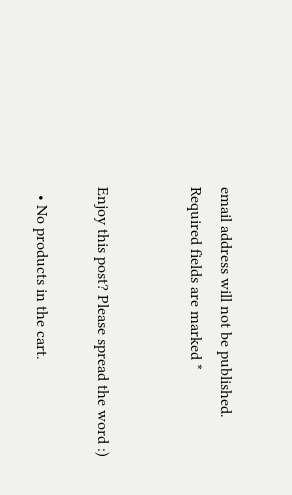email address will not be published. Required fields are marked *


Enjoy this post? Please spread the word :)

  • No products in the cart.